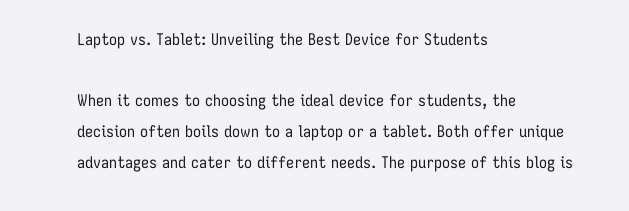Laptop vs. Tablet: Unveiling the Best Device for Students

When it comes to choosing the ideal device for students, the decision often boils down to a laptop or a tablet. Both offer unique advantages and cater to different needs. The purpose of this blog is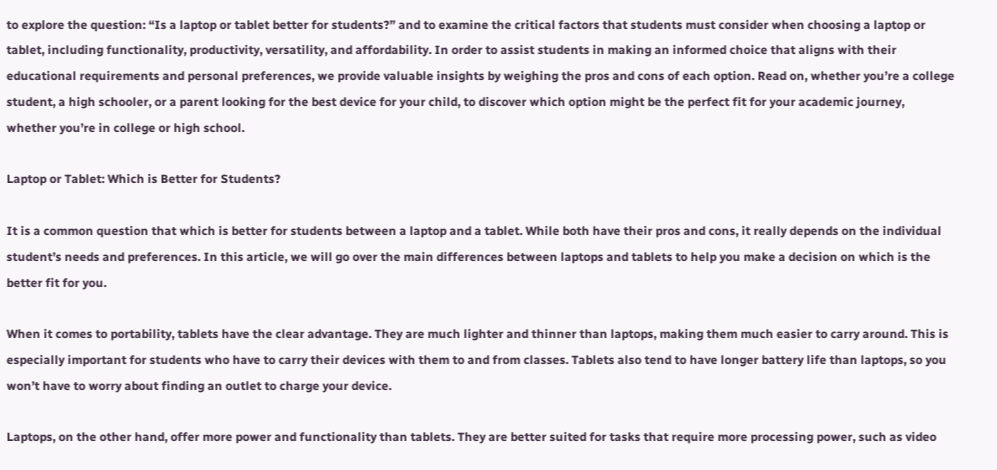to explore the question: “Is a laptop or tablet better for students?” and to examine the critical factors that students must consider when choosing a laptop or tablet, including functionality, productivity, versatility, and affordability. In order to assist students in making an informed choice that aligns with their educational requirements and personal preferences, we provide valuable insights by weighing the pros and cons of each option. Read on, whether you’re a college student, a high schooler, or a parent looking for the best device for your child, to discover which option might be the perfect fit for your academic journey, whether you’re in college or high school.

Laptop or Tablet: Which is Better for Students?

It is a common question that which is better for students between a laptop and a tablet. While both have their pros and cons, it really depends on the individual student’s needs and preferences. In this article, we will go over the main differences between laptops and tablets to help you make a decision on which is the better fit for you.

When it comes to portability, tablets have the clear advantage. They are much lighter and thinner than laptops, making them much easier to carry around. This is especially important for students who have to carry their devices with them to and from classes. Tablets also tend to have longer battery life than laptops, so you won’t have to worry about finding an outlet to charge your device.

Laptops, on the other hand, offer more power and functionality than tablets. They are better suited for tasks that require more processing power, such as video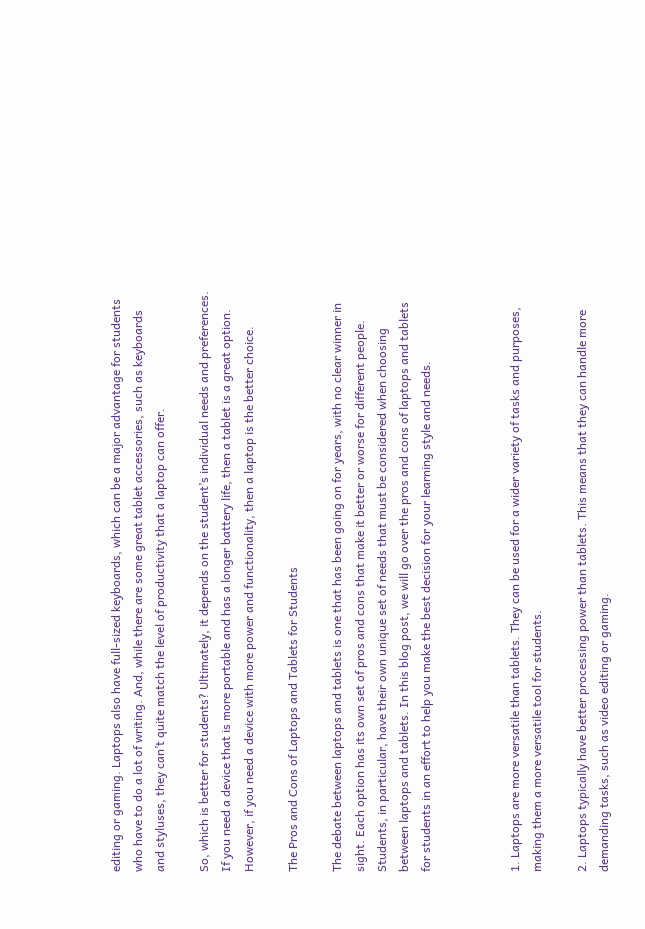editing or gaming. Laptops also have full-sized keyboards, which can be a major advantage for students who have to do a lot of writing. And, while there are some great tablet accessories, such as keyboards and styluses, they can’t quite match the level of productivity that a laptop can offer.

So, which is better for students? Ultimately, it depends on the student’s individual needs and preferences. If you need a device that is more portable and has a longer battery life, then a tablet is a great option. However, if you need a device with more power and functionality, then a laptop is the better choice.

The Pros and Cons of Laptops and Tablets for Students

The debate between laptops and tablets is one that has been going on for years, with no clear winner in sight. Each option has its own set of pros and cons that make it better or worse for different people. Students, in particular, have their own unique set of needs that must be considered when choosing between laptops and tablets. In this blog post, we will go over the pros and cons of laptops and tablets for students in an effort to help you make the best decision for your learning style and needs.



1. Laptops are more versatile than tablets. They can be used for a wider variety of tasks and purposes, making them a more versatile tool for students.

2. Laptops typically have better processing power than tablets. This means that they can handle more demanding tasks, such as video editing or gaming.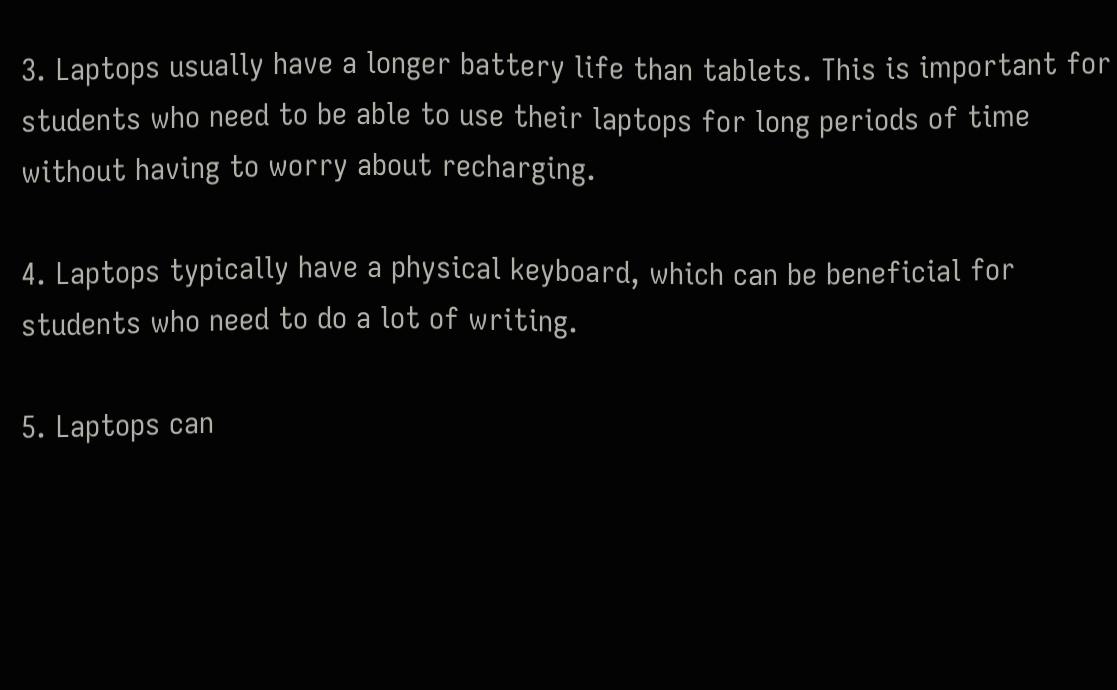3. Laptops usually have a longer battery life than tablets. This is important for students who need to be able to use their laptops for long periods of time without having to worry about recharging.

4. Laptops typically have a physical keyboard, which can be beneficial for students who need to do a lot of writing.

5. Laptops can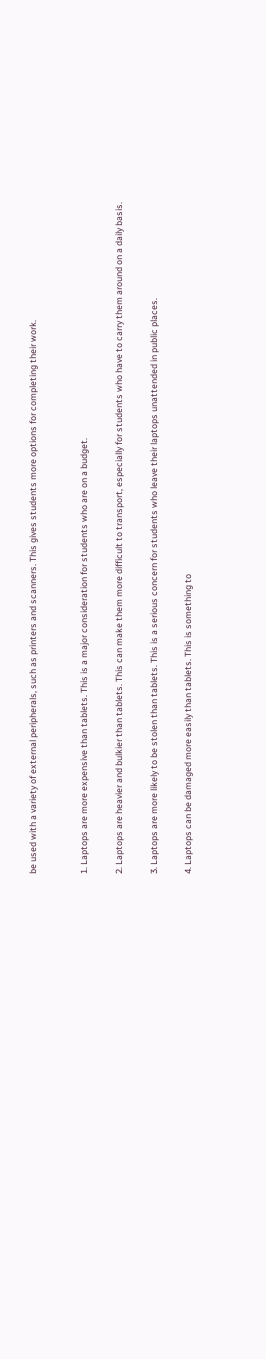be used with a variety of external peripherals, such as printers and scanners. This gives students more options for completing their work.


1. Laptops are more expensive than tablets. This is a major consideration for students who are on a budget.

2. Laptops are heavier and bulkier than tablets. This can make them more difficult to transport, especially for students who have to carry them around on a daily basis.

3. Laptops are more likely to be stolen than tablets. This is a serious concern for students who leave their laptops unattended in public places.

4. Laptops can be damaged more easily than tablets. This is something to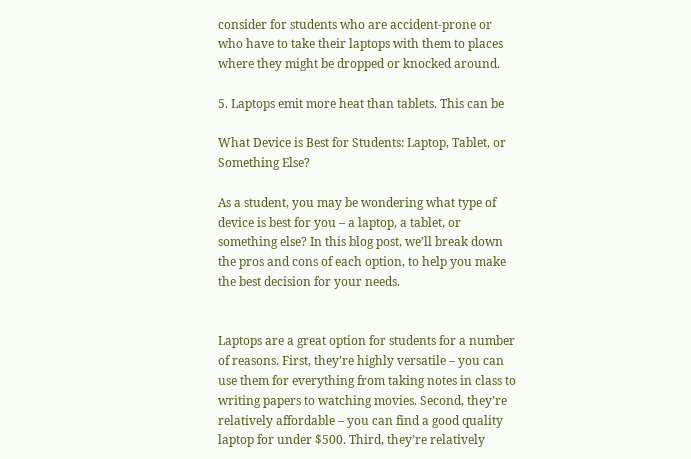consider for students who are accident-prone or who have to take their laptops with them to places where they might be dropped or knocked around.

5. Laptops emit more heat than tablets. This can be

What Device is Best for Students: Laptop, Tablet, or Something Else?

As a student, you may be wondering what type of device is best for you – a laptop, a tablet, or something else? In this blog post, we’ll break down the pros and cons of each option, to help you make the best decision for your needs.


Laptops are a great option for students for a number of reasons. First, they’re highly versatile – you can use them for everything from taking notes in class to writing papers to watching movies. Second, they’re relatively affordable – you can find a good quality laptop for under $500. Third, they’re relatively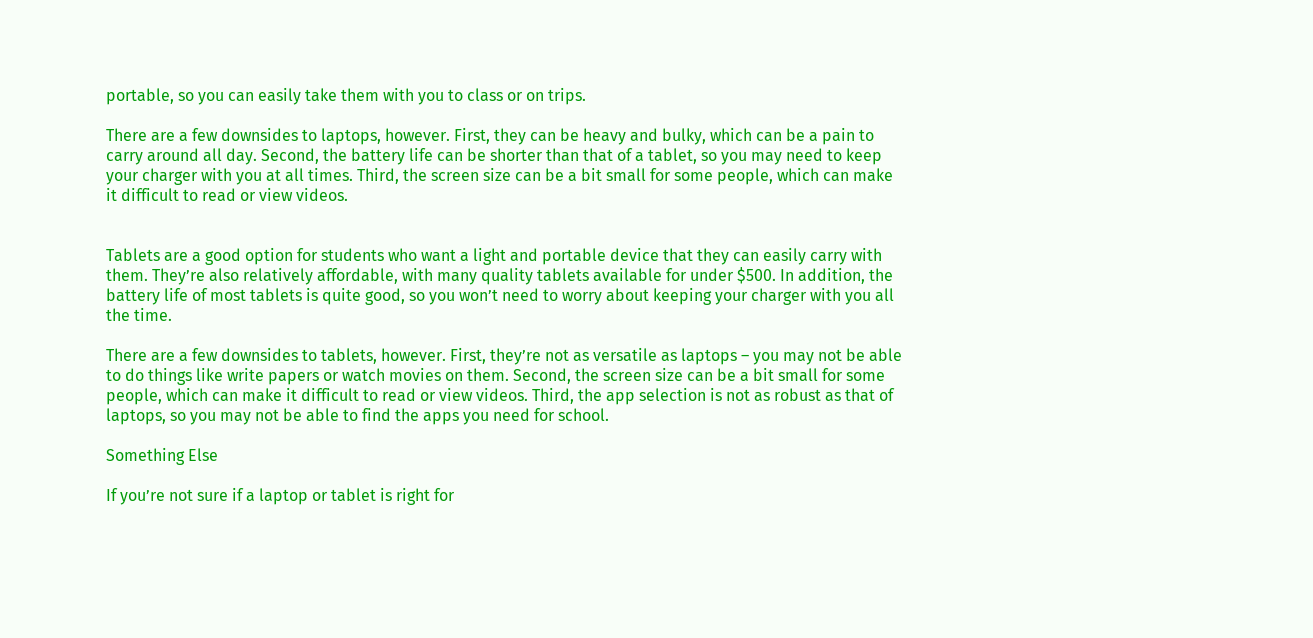portable, so you can easily take them with you to class or on trips.

There are a few downsides to laptops, however. First, they can be heavy and bulky, which can be a pain to carry around all day. Second, the battery life can be shorter than that of a tablet, so you may need to keep your charger with you at all times. Third, the screen size can be a bit small for some people, which can make it difficult to read or view videos.


Tablets are a good option for students who want a light and portable device that they can easily carry with them. They’re also relatively affordable, with many quality tablets available for under $500. In addition, the battery life of most tablets is quite good, so you won’t need to worry about keeping your charger with you all the time.

There are a few downsides to tablets, however. First, they’re not as versatile as laptops – you may not be able to do things like write papers or watch movies on them. Second, the screen size can be a bit small for some people, which can make it difficult to read or view videos. Third, the app selection is not as robust as that of laptops, so you may not be able to find the apps you need for school.

Something Else

If you’re not sure if a laptop or tablet is right for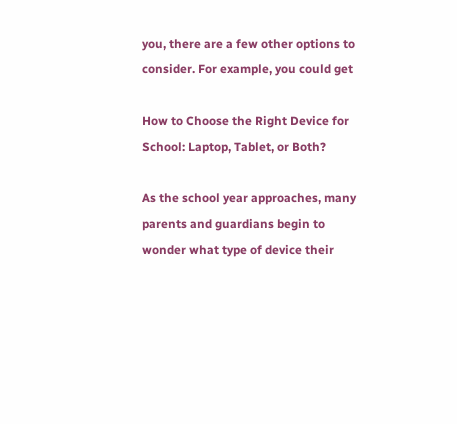you, there are a few other options to consider. For example, you could get

How to Choose the Right Device for School: Laptop, Tablet, or Both?

As the school year approaches, many parents and guardians begin to wonder what type of device their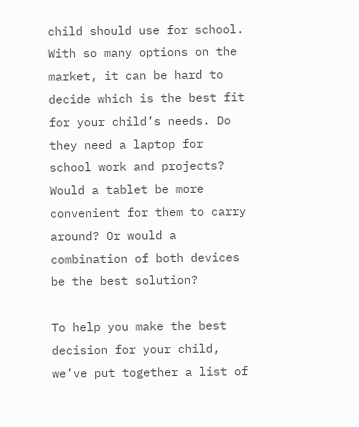child should use for school. With so many options on the market, it can be hard to decide which is the best fit for your child’s needs. Do they need a laptop for school work and projects? Would a tablet be more convenient for them to carry around? Or would a combination of both devices be the best solution?

To help you make the best decision for your child, we’ve put together a list of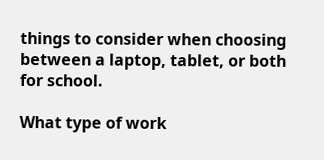things to consider when choosing between a laptop, tablet, or both for school.

What type of work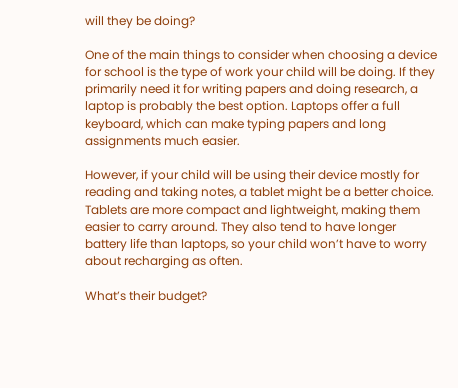will they be doing?

One of the main things to consider when choosing a device for school is the type of work your child will be doing. If they primarily need it for writing papers and doing research, a laptop is probably the best option. Laptops offer a full keyboard, which can make typing papers and long assignments much easier.

However, if your child will be using their device mostly for reading and taking notes, a tablet might be a better choice. Tablets are more compact and lightweight, making them easier to carry around. They also tend to have longer battery life than laptops, so your child won’t have to worry about recharging as often.

What’s their budget?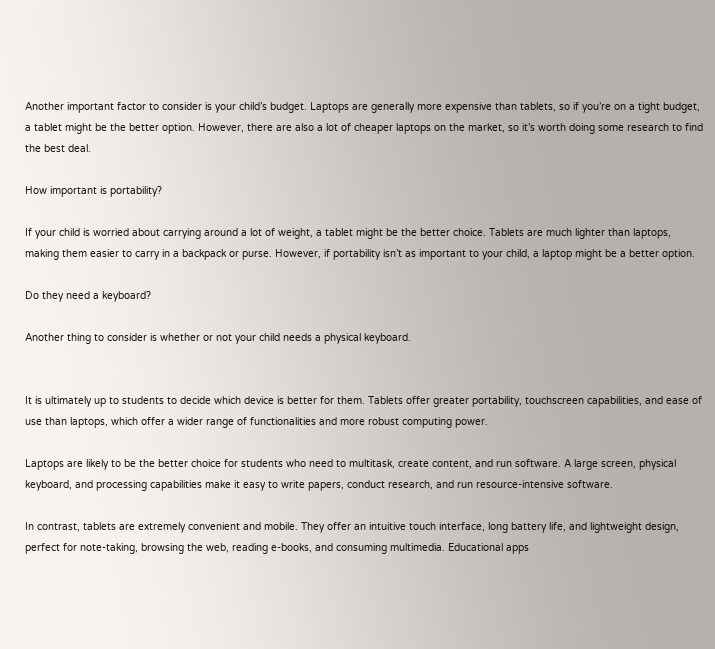Another important factor to consider is your child’s budget. Laptops are generally more expensive than tablets, so if you’re on a tight budget, a tablet might be the better option. However, there are also a lot of cheaper laptops on the market, so it’s worth doing some research to find the best deal.

How important is portability?

If your child is worried about carrying around a lot of weight, a tablet might be the better choice. Tablets are much lighter than laptops, making them easier to carry in a backpack or purse. However, if portability isn’t as important to your child, a laptop might be a better option.

Do they need a keyboard?

Another thing to consider is whether or not your child needs a physical keyboard.


It is ultimately up to students to decide which device is better for them. Tablets offer greater portability, touchscreen capabilities, and ease of use than laptops, which offer a wider range of functionalities and more robust computing power.

Laptops are likely to be the better choice for students who need to multitask, create content, and run software. A large screen, physical keyboard, and processing capabilities make it easy to write papers, conduct research, and run resource-intensive software.

In contrast, tablets are extremely convenient and mobile. They offer an intuitive touch interface, long battery life, and lightweight design, perfect for note-taking, browsing the web, reading e-books, and consuming multimedia. Educational apps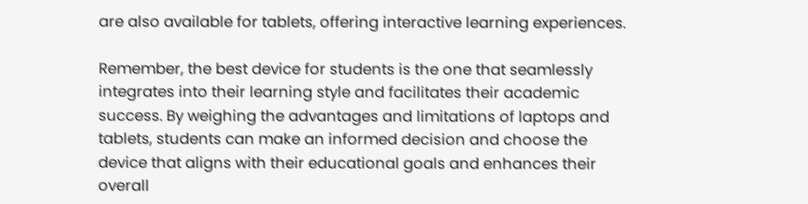are also available for tablets, offering interactive learning experiences.

Remember, the best device for students is the one that seamlessly integrates into their learning style and facilitates their academic success. By weighing the advantages and limitations of laptops and tablets, students can make an informed decision and choose the device that aligns with their educational goals and enhances their overall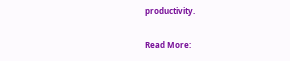productivity.

Read More: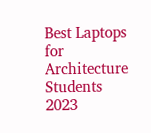Best Laptops for Architecture Students 2023